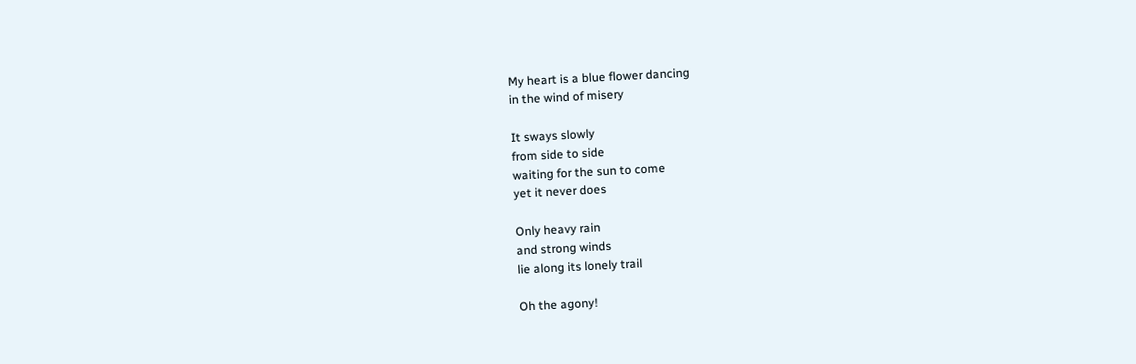My heart is a blue flower dancing
in the wind of misery

It sways slowly
from side to side
waiting for the sun to come
yet it never does

Only heavy rain
and strong winds
lie along its lonely trail

Oh the agony!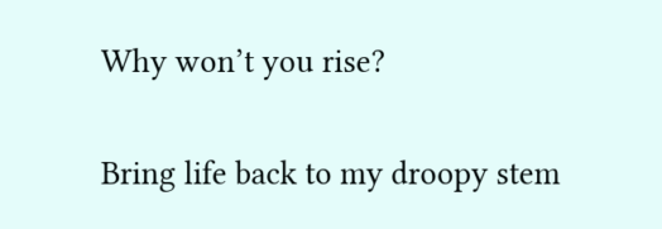Why won’t you rise?

Bring life back to my droopy stem